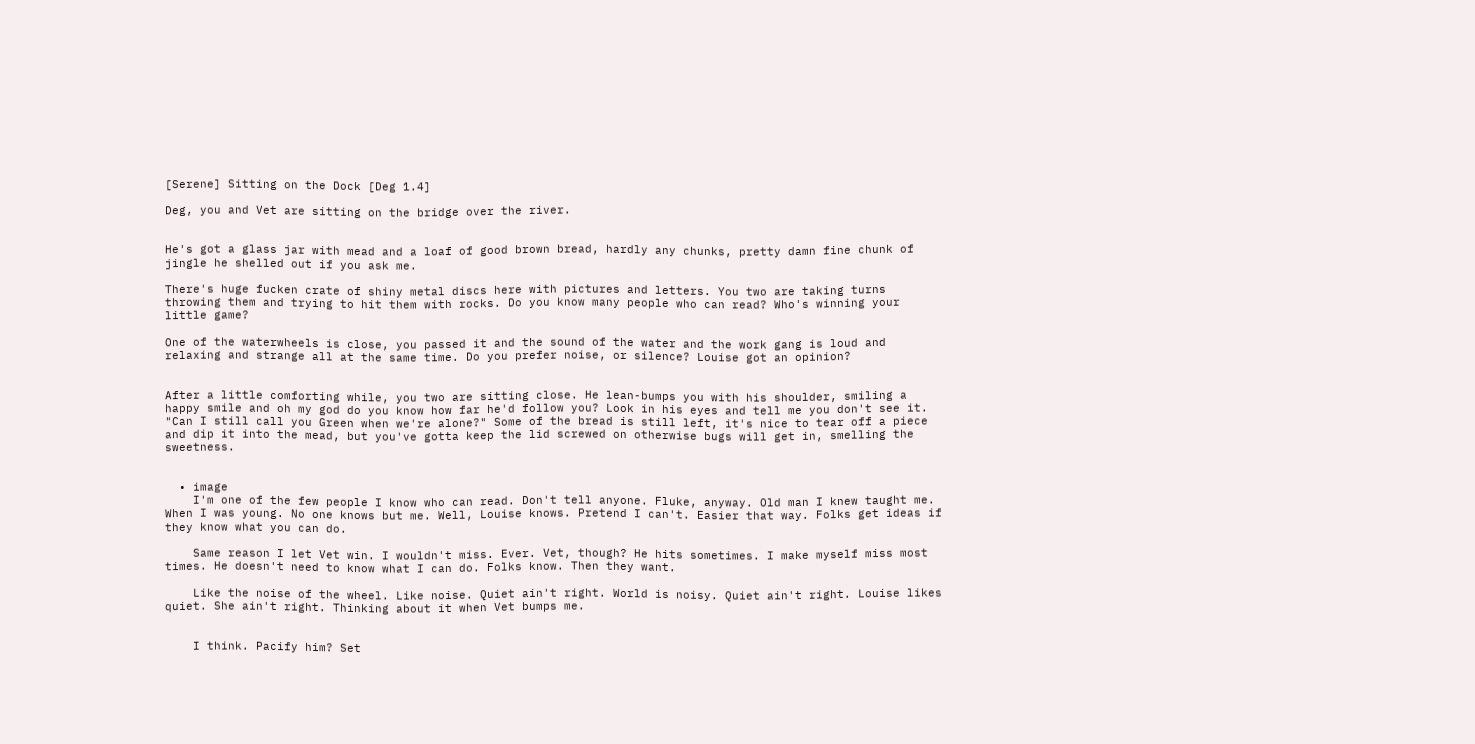[Serene] Sitting on the Dock [Deg 1.4]

Deg, you and Vet are sitting on the bridge over the river.


He's got a glass jar with mead and a loaf of good brown bread, hardly any chunks, pretty damn fine chunk of jingle he shelled out if you ask me.

There's huge fucken crate of shiny metal discs here with pictures and letters. You two are taking turns throwing them and trying to hit them with rocks. Do you know many people who can read? Who's winning your little game?

One of the waterwheels is close, you passed it and the sound of the water and the work gang is loud and relaxing and strange all at the same time. Do you prefer noise, or silence? Louise got an opinion?


After a little comforting while, you two are sitting close. He lean-bumps you with his shoulder, smiling a happy smile and oh my god do you know how far he'd follow you? Look in his eyes and tell me you don't see it. "Can I still call you Green when we're alone?" Some of the bread is still left, it's nice to tear off a piece and dip it into the mead, but you've gotta keep the lid screwed on otherwise bugs will get in, smelling the sweetness.


  • image
    I'm one of the few people I know who can read. Don't tell anyone. Fluke, anyway. Old man I knew taught me. When I was young. No one knows but me. Well, Louise knows. Pretend I can't. Easier that way. Folks get ideas if they know what you can do.

    Same reason I let Vet win. I wouldn't miss. Ever. Vet, though? He hits sometimes. I make myself miss most times. He doesn't need to know what I can do. Folks know. Then they want.

    Like the noise of the wheel. Like noise. Quiet ain't right. World is noisy. Quiet ain't right. Louise likes quiet. She ain't right. Thinking about it when Vet bumps me.


    I think. Pacify him? Set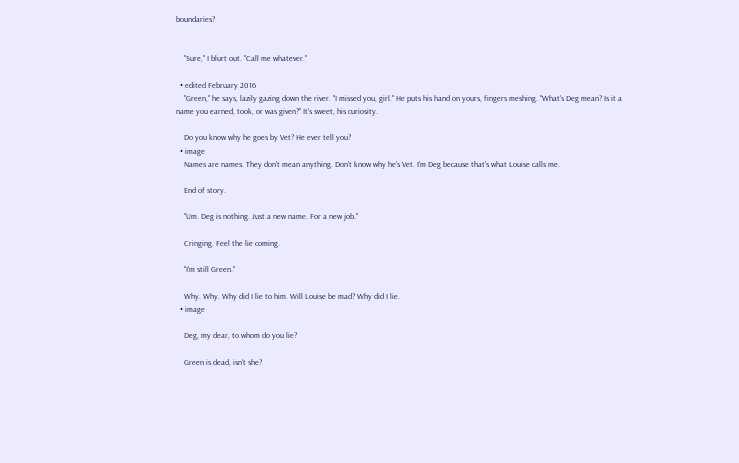boundaries?


    "Sure," I blurt out. "Call me whatever."

  • edited February 2016
    "Green," he says, lazily gazing down the river. "I missed you, girl." He puts his hand on yours, fingers meshing. "What's Deg mean? Is it a name you earned, took, or was given?" It's sweet, his curiosity.

    Do you know why he goes by Vet? He ever tell you?
  • image
    Names are names. They don't mean anything. Don't know why he's Vet. I'm Deg because that's what Louise calls me.

    End of story.

    "Um. Deg is nothing. Just a new name. For a new job."

    Cringing. Feel the lie coming.

    "I'm still Green."

    Why. Why. Why did I lie to him. Will Louise be mad? Why did I lie.
  • image

    Deg, my dear, to whom do you lie?

    Green is dead, isn't she?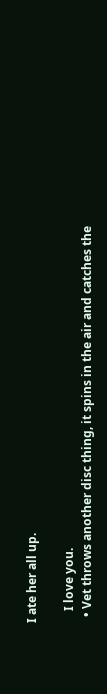I ate her all up.

    I love you.
  • Vet throws another disc thing, it spins in the air and catches the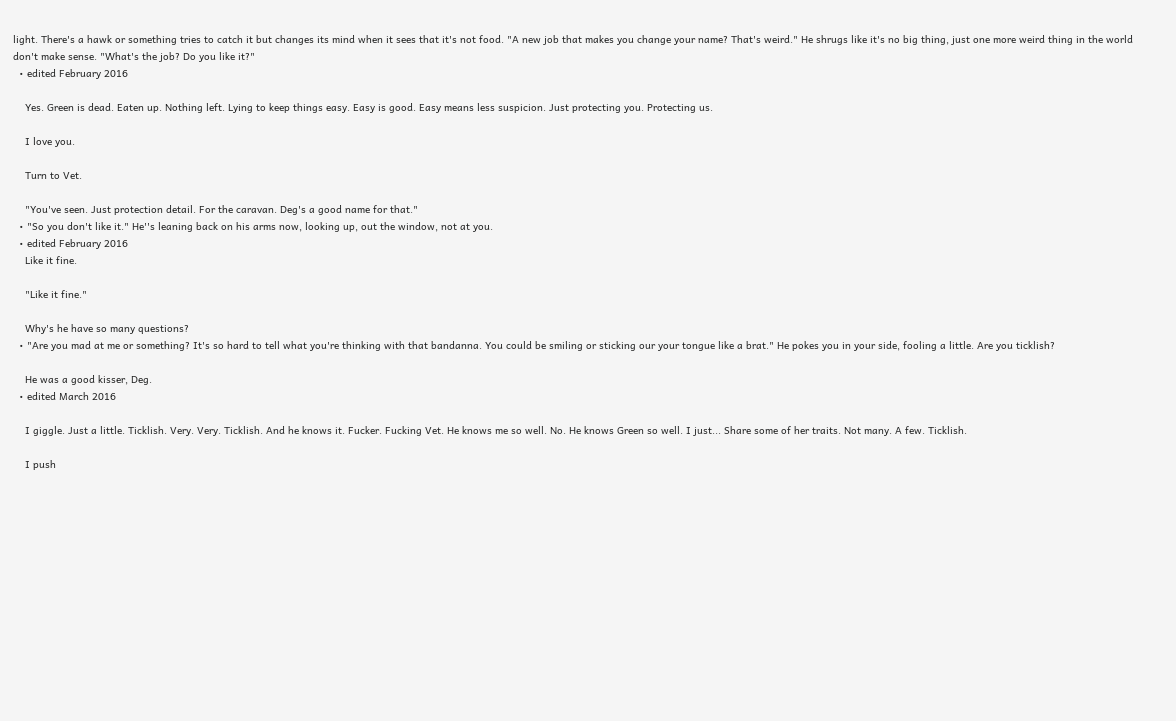light. There's a hawk or something tries to catch it but changes its mind when it sees that it's not food. "A new job that makes you change your name? That's weird." He shrugs like it's no big thing, just one more weird thing in the world don't make sense. "What's the job? Do you like it?"
  • edited February 2016

    Yes. Green is dead. Eaten up. Nothing left. Lying to keep things easy. Easy is good. Easy means less suspicion. Just protecting you. Protecting us.

    I love you.

    Turn to Vet.

    "You've seen. Just protection detail. For the caravan. Deg's a good name for that."
  • "So you don't like it." He''s leaning back on his arms now, looking up, out the window, not at you.
  • edited February 2016
    Like it fine.

    "Like it fine."

    Why's he have so many questions?
  • "Are you mad at me or something? It's so hard to tell what you're thinking with that bandanna. You could be smiling or sticking our your tongue like a brat." He pokes you in your side, fooling a little. Are you ticklish?

    He was a good kisser, Deg.
  • edited March 2016

    I giggle. Just a little. Ticklish. Very. Very. Ticklish. And he knows it. Fucker. Fucking Vet. He knows me so well. No. He knows Green so well. I just... Share some of her traits. Not many. A few. Ticklish.

    I push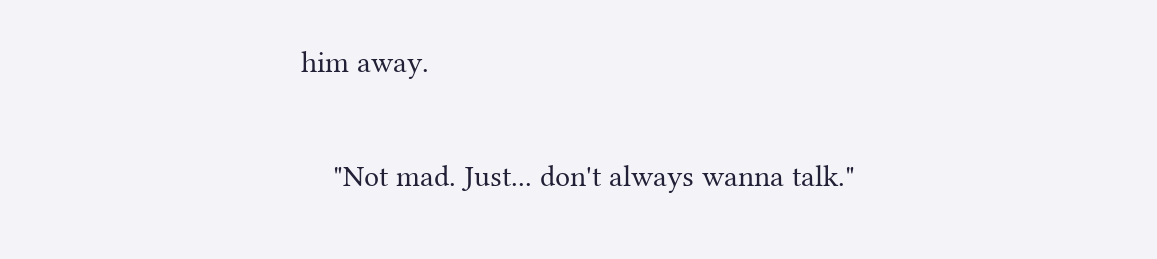him away.

    "Not mad. Just... don't always wanna talk."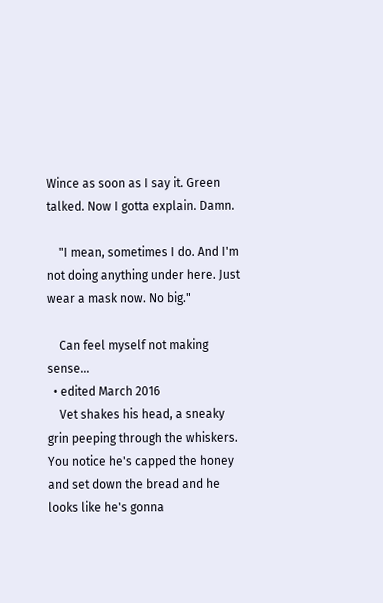Wince as soon as I say it. Green talked. Now I gotta explain. Damn.

    "I mean, sometimes I do. And I'm not doing anything under here. Just wear a mask now. No big."

    Can feel myself not making sense...
  • edited March 2016
    Vet shakes his head, a sneaky grin peeping through the whiskers. You notice he's capped the honey and set down the bread and he looks like he's gonna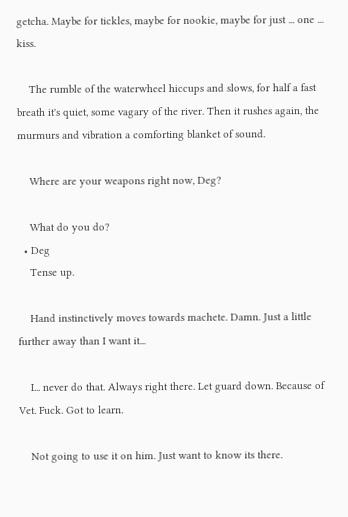getcha. Maybe for tickles, maybe for nookie, maybe for just ... one ... kiss.

    The rumble of the waterwheel hiccups and slows, for half a fast breath it's quiet, some vagary of the river. Then it rushes again, the murmurs and vibration a comforting blanket of sound.

    Where are your weapons right now, Deg?

    What do you do?
  • Deg
    Tense up.

    Hand instinctively moves towards machete. Damn. Just a little further away than I want it...

    I... never do that. Always right there. Let guard down. Because of Vet. Fuck. Got to learn.

    Not going to use it on him. Just want to know its there.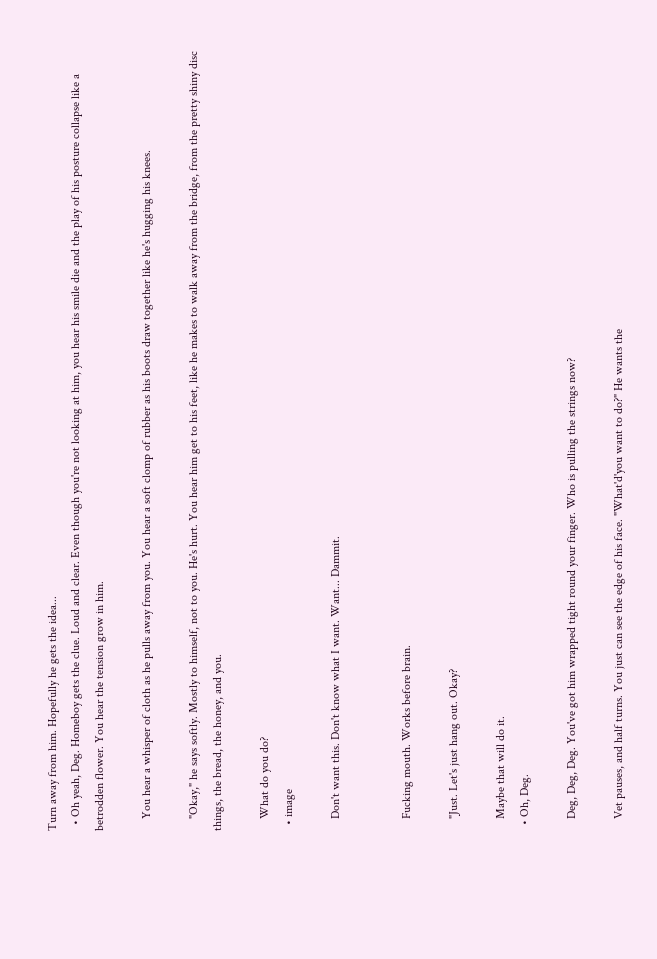Turn away from him. Hopefully he gets the idea...
  • Oh yeah, Deg. Homeboy gets the clue. Loud and clear. Even though you're not looking at him, you hear his smile die and the play of his posture collapse like a betrodden flower. You hear the tension grow in him.

    You hear a whisper of cloth as he pulls away from you. You hear a soft clomp of rubber as his boots draw together like he's hugging his knees.

    "Okay," he says softly. Mostly to himself, not to you. He's hurt. You hear him get to his feet, like he makes to walk away from the bridge, from the pretty shiny disc things, the bread, the honey, and you.

    What do you do?
  • image

    Don't want this. Don't know what I want. Want... Dammit.


    Fucking mouth. Works before brain.

    "Just. Let's just hang out. Okay?

    Maybe that will do it.
  • Oh, Deg.

    Deg, Deg, Deg. You've got him wrapped tight round your finger. Who is pulling the strings now?

    Vet pauses, and half turns. You just can see the edge of his face. "What'd'you want to do?" He wants the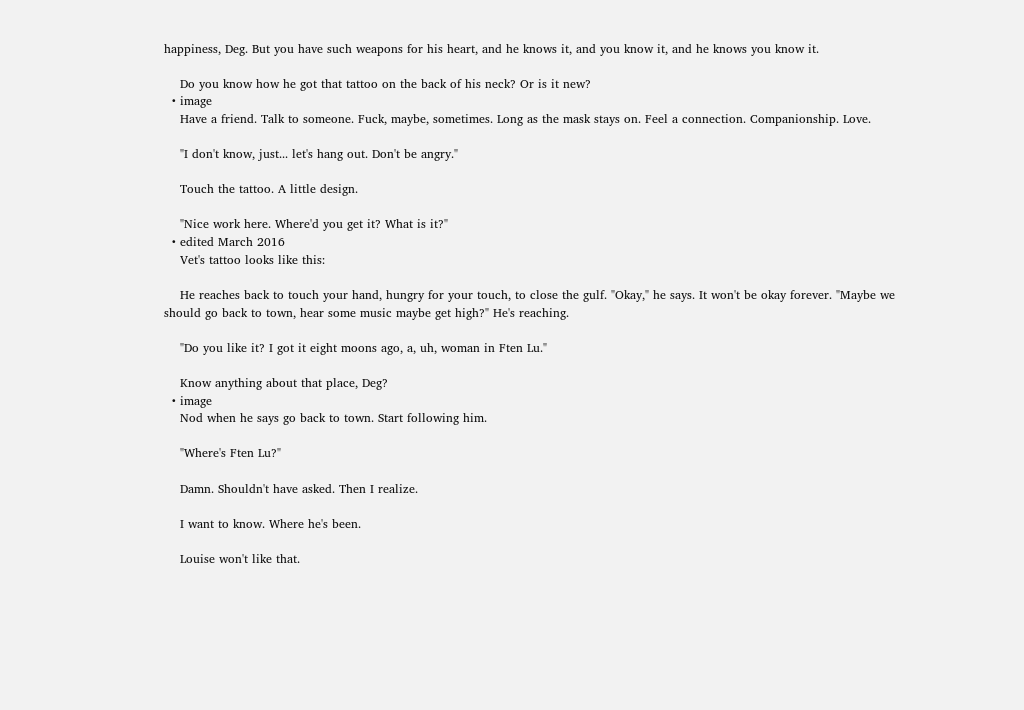happiness, Deg. But you have such weapons for his heart, and he knows it, and you know it, and he knows you know it.

    Do you know how he got that tattoo on the back of his neck? Or is it new?
  • image
    Have a friend. Talk to someone. Fuck, maybe, sometimes. Long as the mask stays on. Feel a connection. Companionship. Love.

    "I don't know, just... let's hang out. Don't be angry."

    Touch the tattoo. A little design.

    "Nice work here. Where'd you get it? What is it?"
  • edited March 2016
    Vet's tattoo looks like this:

    He reaches back to touch your hand, hungry for your touch, to close the gulf. "Okay," he says. It won't be okay forever. "Maybe we should go back to town, hear some music maybe get high?" He's reaching.

    "Do you like it? I got it eight moons ago, a, uh, woman in Ften Lu."

    Know anything about that place, Deg?
  • image
    Nod when he says go back to town. Start following him.

    "Where's Ften Lu?"

    Damn. Shouldn't have asked. Then I realize.

    I want to know. Where he's been.

    Louise won't like that.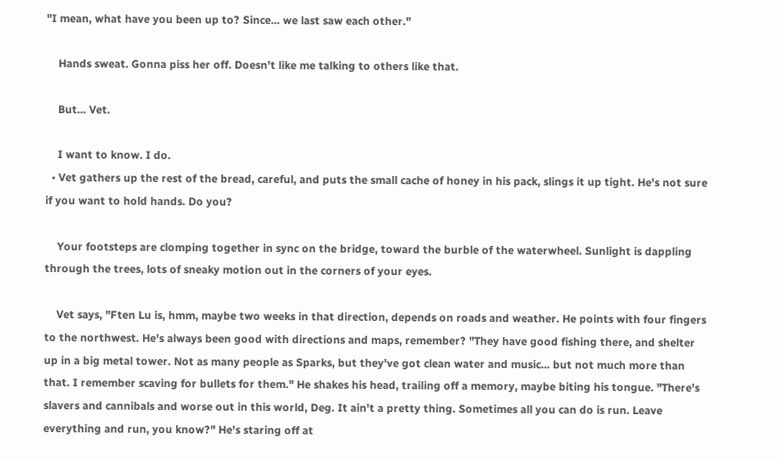"I mean, what have you been up to? Since... we last saw each other."

    Hands sweat. Gonna piss her off. Doesn't like me talking to others like that.

    But... Vet.

    I want to know. I do.
  • Vet gathers up the rest of the bread, careful, and puts the small cache of honey in his pack, slings it up tight. He's not sure if you want to hold hands. Do you?

    Your footsteps are clomping together in sync on the bridge, toward the burble of the waterwheel. Sunlight is dappling through the trees, lots of sneaky motion out in the corners of your eyes.

    Vet says, "Ften Lu is, hmm, maybe two weeks in that direction, depends on roads and weather. He points with four fingers to the northwest. He's always been good with directions and maps, remember? "They have good fishing there, and shelter up in a big metal tower. Not as many people as Sparks, but they've got clean water and music... but not much more than that. I remember scaving for bullets for them." He shakes his head, trailing off a memory, maybe biting his tongue. "There's slavers and cannibals and worse out in this world, Deg. It ain't a pretty thing. Sometimes all you can do is run. Leave everything and run, you know?" He's staring off at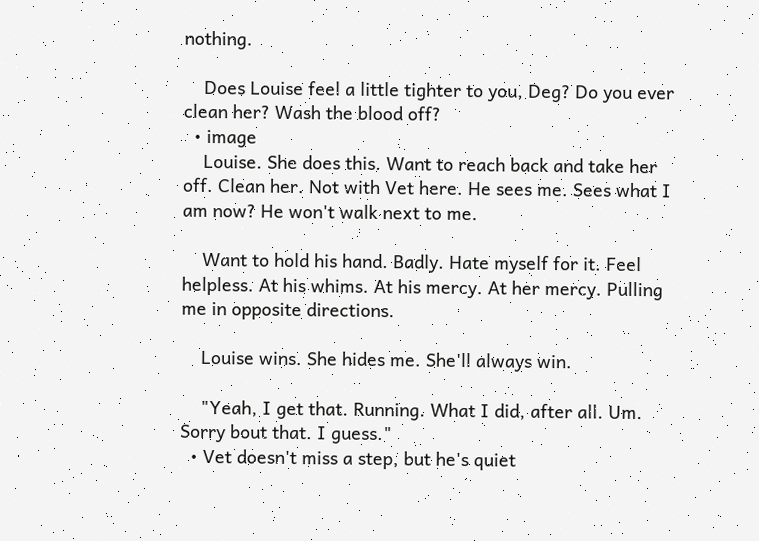nothing.

    Does Louise feel a little tighter to you, Deg? Do you ever clean her? Wash the blood off?
  • image
    Louise. She does this. Want to reach back and take her off. Clean her. Not with Vet here. He sees me. Sees what I am now? He won't walk next to me.

    Want to hold his hand. Badly. Hate myself for it. Feel helpless. At his whims. At his mercy. At her mercy. Pulling me in opposite directions.

    Louise wins. She hides me. She'll always win.

    "Yeah, I get that. Running. What I did, after all. Um. Sorry bout that. I guess."
  • Vet doesn't miss a step, but he's quiet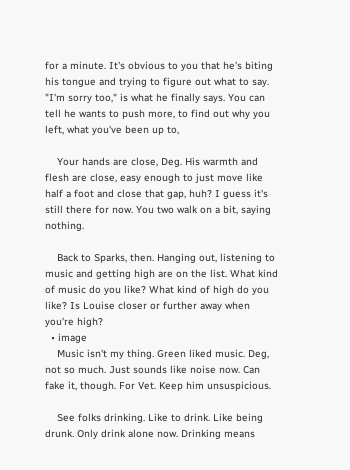for a minute. It's obvious to you that he's biting his tongue and trying to figure out what to say. "I'm sorry too," is what he finally says. You can tell he wants to push more, to find out why you left, what you've been up to,

    Your hands are close, Deg. His warmth and flesh are close, easy enough to just move like half a foot and close that gap, huh? I guess it's still there for now. You two walk on a bit, saying nothing.

    Back to Sparks, then. Hanging out, listening to music and getting high are on the list. What kind of music do you like? What kind of high do you like? Is Louise closer or further away when you're high?
  • image
    Music isn't my thing. Green liked music. Deg, not so much. Just sounds like noise now. Can fake it, though. For Vet. Keep him unsuspicious.

    See folks drinking. Like to drink. Like being drunk. Only drink alone now. Drinking means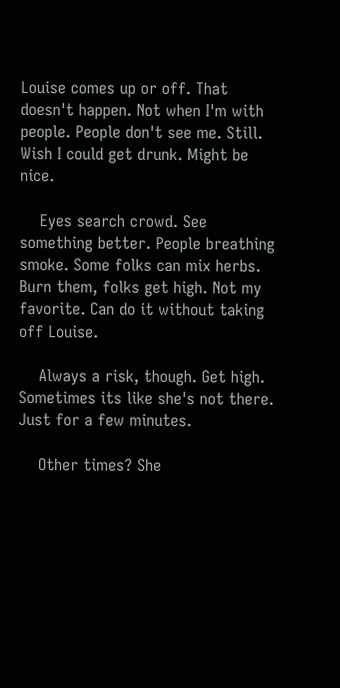Louise comes up or off. That doesn't happen. Not when I'm with people. People don't see me. Still. Wish I could get drunk. Might be nice.

    Eyes search crowd. See something better. People breathing smoke. Some folks can mix herbs. Burn them, folks get high. Not my favorite. Can do it without taking off Louise.

    Always a risk, though. Get high. Sometimes its like she's not there. Just for a few minutes.

    Other times? She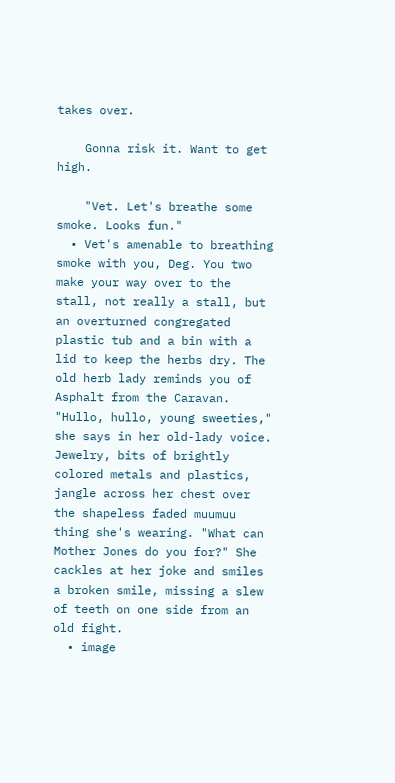takes over.

    Gonna risk it. Want to get high.

    "Vet. Let's breathe some smoke. Looks fun."
  • Vet's amenable to breathing smoke with you, Deg. You two make your way over to the stall, not really a stall, but an overturned congregated plastic tub and a bin with a lid to keep the herbs dry. The old herb lady reminds you of Asphalt from the Caravan. "Hullo, hullo, young sweeties," she says in her old-lady voice. Jewelry, bits of brightly colored metals and plastics, jangle across her chest over the shapeless faded muumuu thing she's wearing. "What can Mother Jones do you for?" She cackles at her joke and smiles a broken smile, missing a slew of teeth on one side from an old fight.
  • image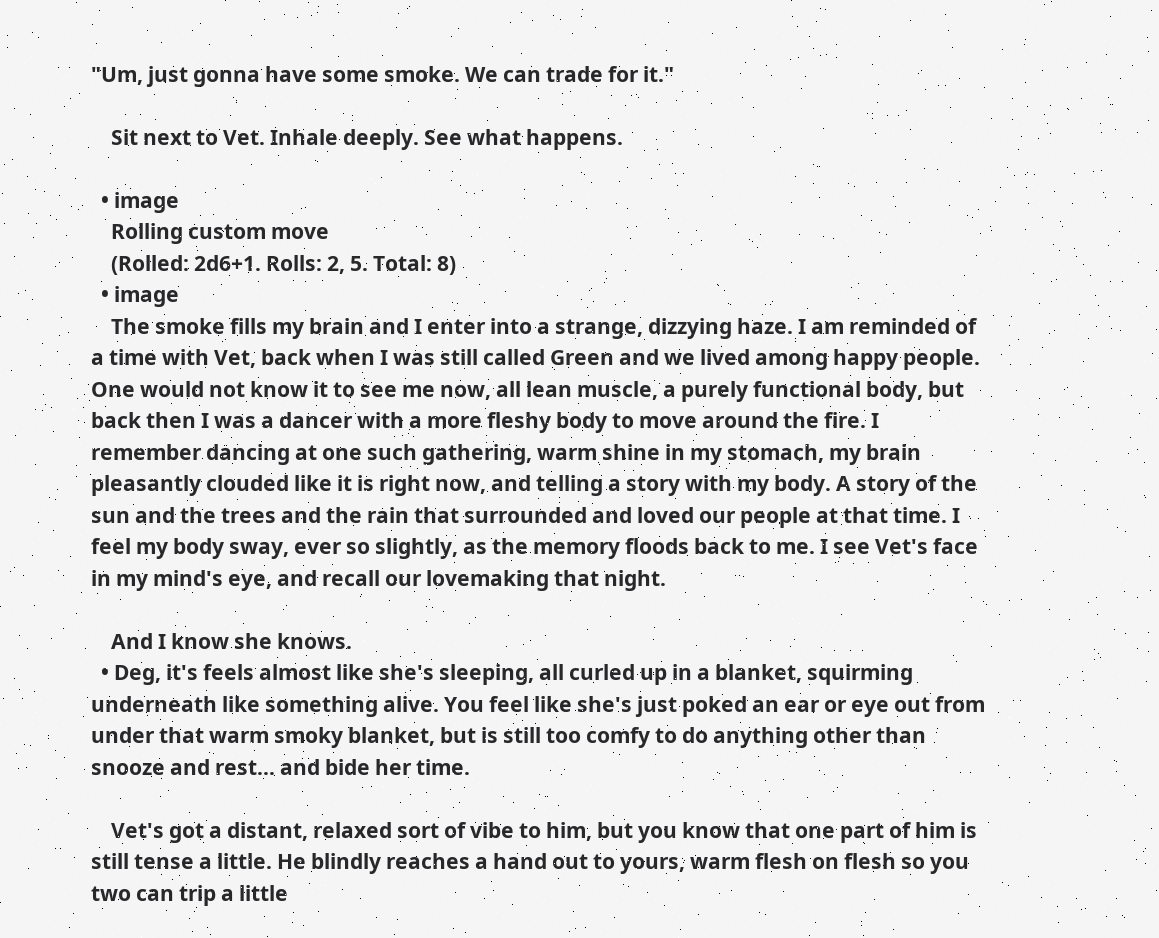"Um, just gonna have some smoke. We can trade for it."

    Sit next to Vet. Inhale deeply. See what happens.

  • image
    Rolling custom move
    (Rolled: 2d6+1. Rolls: 2, 5. Total: 8)
  • image
    The smoke fills my brain and I enter into a strange, dizzying haze. I am reminded of a time with Vet, back when I was still called Green and we lived among happy people. One would not know it to see me now, all lean muscle, a purely functional body, but back then I was a dancer with a more fleshy body to move around the fire. I remember dancing at one such gathering, warm shine in my stomach, my brain pleasantly clouded like it is right now, and telling a story with my body. A story of the sun and the trees and the rain that surrounded and loved our people at that time. I feel my body sway, ever so slightly, as the memory floods back to me. I see Vet's face in my mind's eye, and recall our lovemaking that night.

    And I know she knows.
  • Deg, it's feels almost like she's sleeping, all curled up in a blanket, squirming underneath like something alive. You feel like she's just poked an ear or eye out from under that warm smoky blanket, but is still too comfy to do anything other than snooze and rest... and bide her time.

    Vet's got a distant, relaxed sort of vibe to him, but you know that one part of him is still tense a little. He blindly reaches a hand out to yours, warm flesh on flesh so you two can trip a little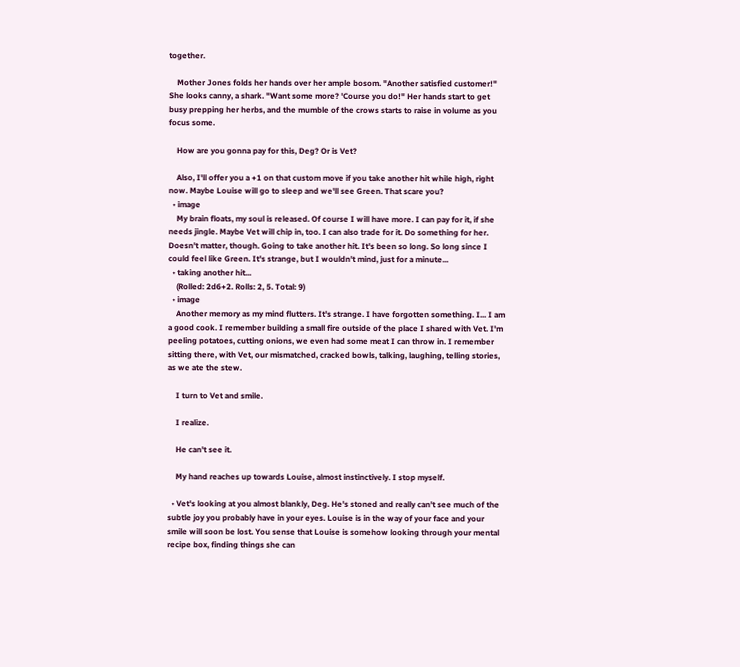together.

    Mother Jones folds her hands over her ample bosom. "Another satisfied customer!" She looks canny, a shark. "Want some more? 'Course you do!" Her hands start to get busy prepping her herbs, and the mumble of the crows starts to raise in volume as you focus some.

    How are you gonna pay for this, Deg? Or is Vet?

    Also, I'll offer you a +1 on that custom move if you take another hit while high, right now. Maybe Louise will go to sleep and we'll see Green. That scare you?
  • image
    My brain floats, my soul is released. Of course I will have more. I can pay for it, if she needs jingle. Maybe Vet will chip in, too. I can also trade for it. Do something for her. Doesn't matter, though. Going to take another hit. It's been so long. So long since I could feel like Green. It's strange, but I wouldn't mind, just for a minute...
  • taking another hit...
    (Rolled: 2d6+2. Rolls: 2, 5. Total: 9)
  • image
    Another memory as my mind flutters. It's strange. I have forgotten something. I... I am a good cook. I remember building a small fire outside of the place I shared with Vet. I'm peeling potatoes, cutting onions, we even had some meat I can throw in. I remember sitting there, with Vet, our mismatched, cracked bowls, talking, laughing, telling stories, as we ate the stew.

    I turn to Vet and smile.

    I realize.

    He can't see it.

    My hand reaches up towards Louise, almost instinctively. I stop myself.

  • Vet's looking at you almost blankly, Deg. He's stoned and really can't see much of the subtle joy you probably have in your eyes. Louise is in the way of your face and your smile will soon be lost. You sense that Louise is somehow looking through your mental recipe box, finding things she can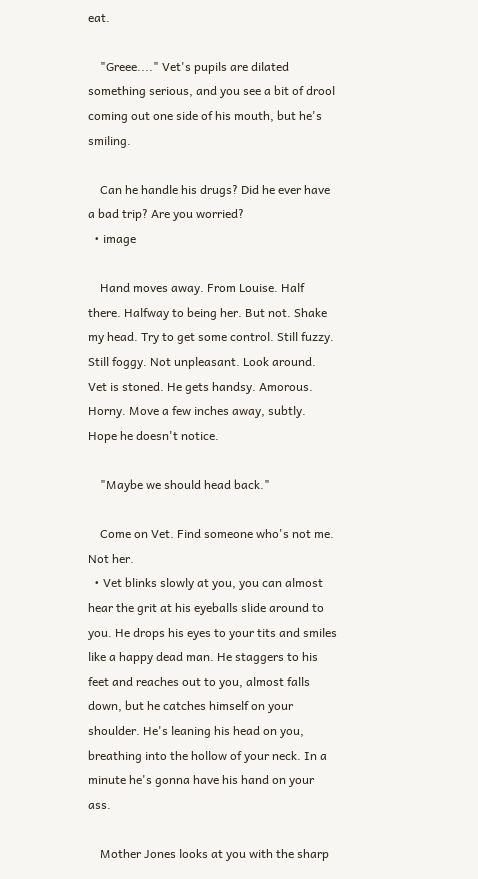eat.

    "Greee...." Vet's pupils are dilated something serious, and you see a bit of drool coming out one side of his mouth, but he's smiling.

    Can he handle his drugs? Did he ever have a bad trip? Are you worried?
  • image

    Hand moves away. From Louise. Half there. Halfway to being her. But not. Shake my head. Try to get some control. Still fuzzy. Still foggy. Not unpleasant. Look around. Vet is stoned. He gets handsy. Amorous. Horny. Move a few inches away, subtly. Hope he doesn't notice.

    "Maybe we should head back."

    Come on Vet. Find someone who's not me. Not her.
  • Vet blinks slowly at you, you can almost hear the grit at his eyeballs slide around to you. He drops his eyes to your tits and smiles like a happy dead man. He staggers to his feet and reaches out to you, almost falls down, but he catches himself on your shoulder. He's leaning his head on you, breathing into the hollow of your neck. In a minute he's gonna have his hand on your ass.

    Mother Jones looks at you with the sharp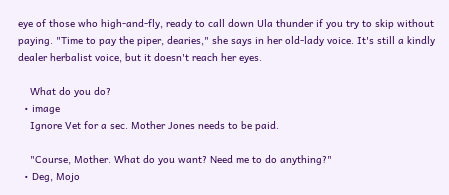eye of those who high-and-fly, ready to call down Ula thunder if you try to skip without paying. "Time to pay the piper, dearies," she says in her old-lady voice. It's still a kindly dealer herbalist voice, but it doesn't reach her eyes.

    What do you do?
  • image
    Ignore Vet for a sec. Mother Jones needs to be paid.

    "Course, Mother. What do you want? Need me to do anything?"
  • Deg, Mojo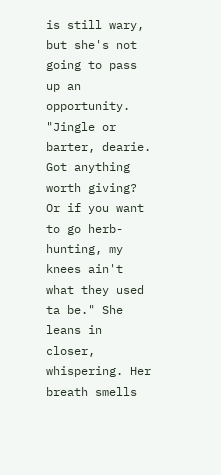is still wary, but she's not going to pass up an opportunity. "Jingle or barter, dearie. Got anything worth giving? Or if you want to go herb-hunting, my knees ain't what they used ta be." She leans in closer, whispering. Her breath smells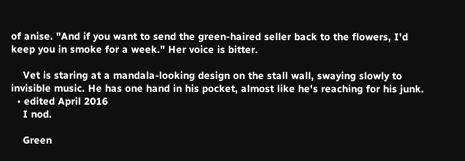of anise. "And if you want to send the green-haired seller back to the flowers, I'd keep you in smoke for a week." Her voice is bitter.

    Vet is staring at a mandala-looking design on the stall wall, swaying slowly to invisible music. He has one hand in his pocket, almost like he's reaching for his junk.
  • edited April 2016
    I nod.

    Green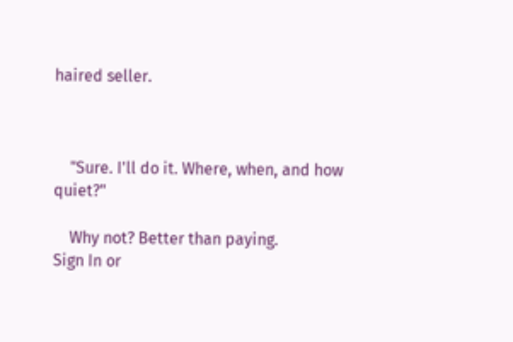haired seller.



    "Sure. I'll do it. Where, when, and how quiet?"

    Why not? Better than paying.
Sign In or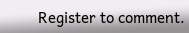Register to comment.